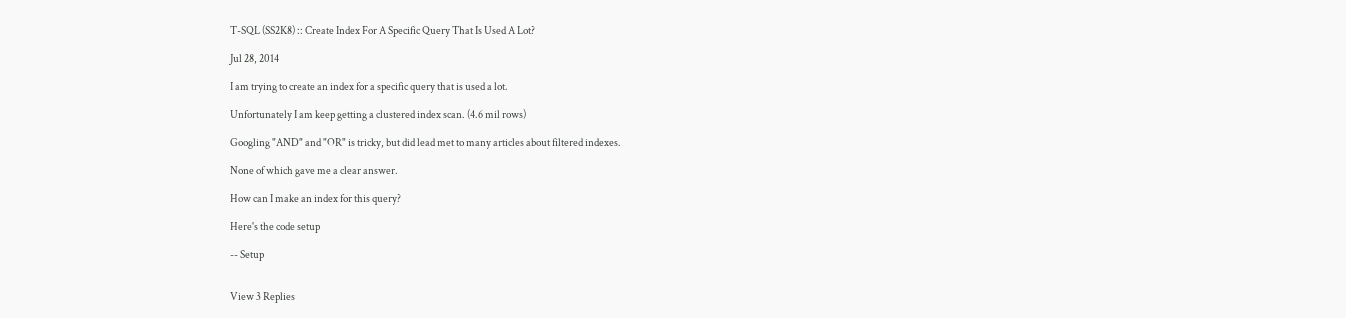T-SQL (SS2K8) :: Create Index For A Specific Query That Is Used A Lot?

Jul 28, 2014

I am trying to create an index for a specific query that is used a lot.

Unfortunately I am keep getting a clustered index scan. (4.6 mil rows)

Googling "AND" and "OR" is tricky, but did lead met to many articles about filtered indexes.

None of which gave me a clear answer.

How can I make an index for this query?

Here's the code setup

-- Setup


View 3 Replies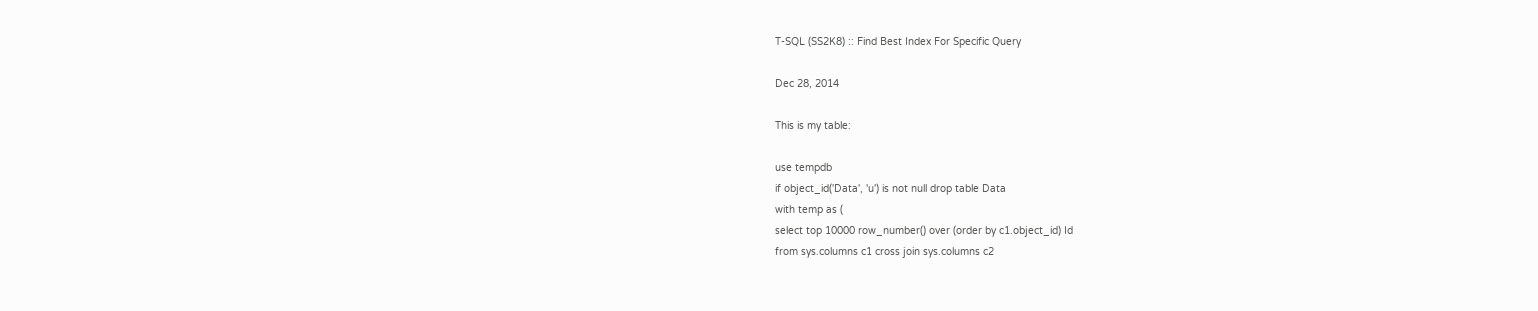T-SQL (SS2K8) :: Find Best Index For Specific Query

Dec 28, 2014

This is my table:

use tempdb
if object_id('Data', 'u') is not null drop table Data
with temp as (
select top 10000 row_number() over (order by c1.object_id) Id
from sys.columns c1 cross join sys.columns c2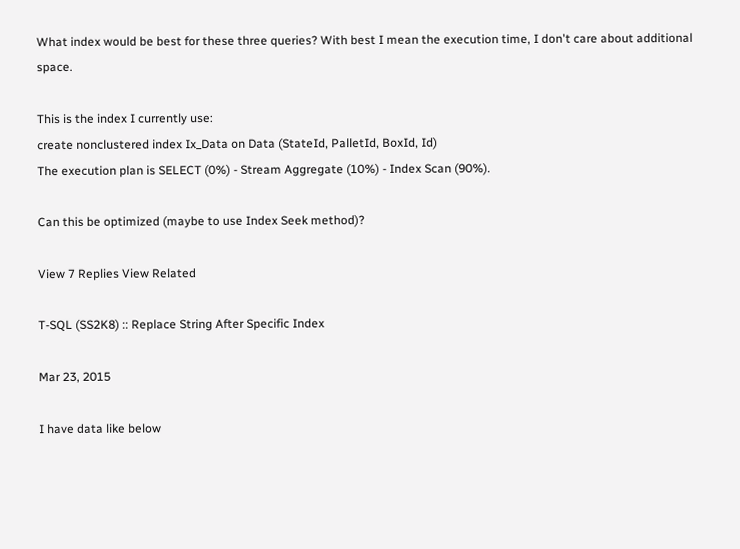What index would be best for these three queries? With best I mean the execution time, I don't care about additional space.

This is the index I currently use:
create nonclustered index Ix_Data on Data (StateId, PalletId, BoxId, Id)
The execution plan is SELECT (0%) - Stream Aggregate (10%) - Index Scan (90%).

Can this be optimized (maybe to use Index Seek method)?

View 7 Replies View Related

T-SQL (SS2K8) :: Replace String After Specific Index

Mar 23, 2015

I have data like below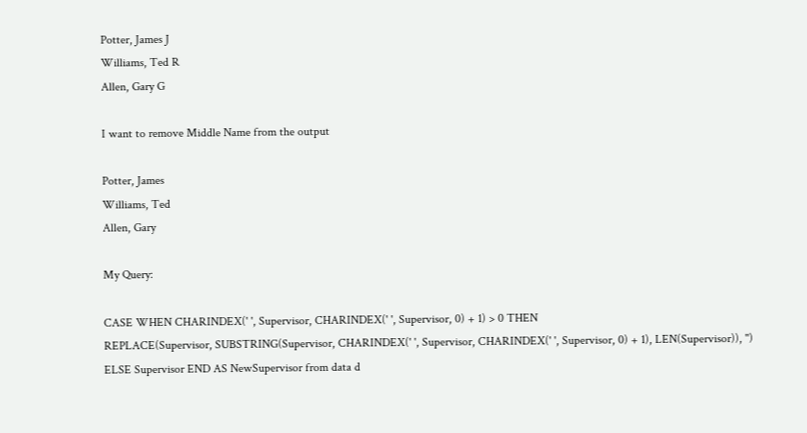Potter, James J
Williams, Ted R
Allen, Gary G

I want to remove Middle Name from the output

Potter, James
Williams, Ted
Allen, Gary

My Query:

CASE WHEN CHARINDEX(' ', Supervisor, CHARINDEX(' ', Supervisor, 0) + 1) > 0 THEN
REPLACE(Supervisor, SUBSTRING(Supervisor, CHARINDEX(' ', Supervisor, CHARINDEX(' ', Supervisor, 0) + 1), LEN(Supervisor)), '')
ELSE Supervisor END AS NewSupervisor from data d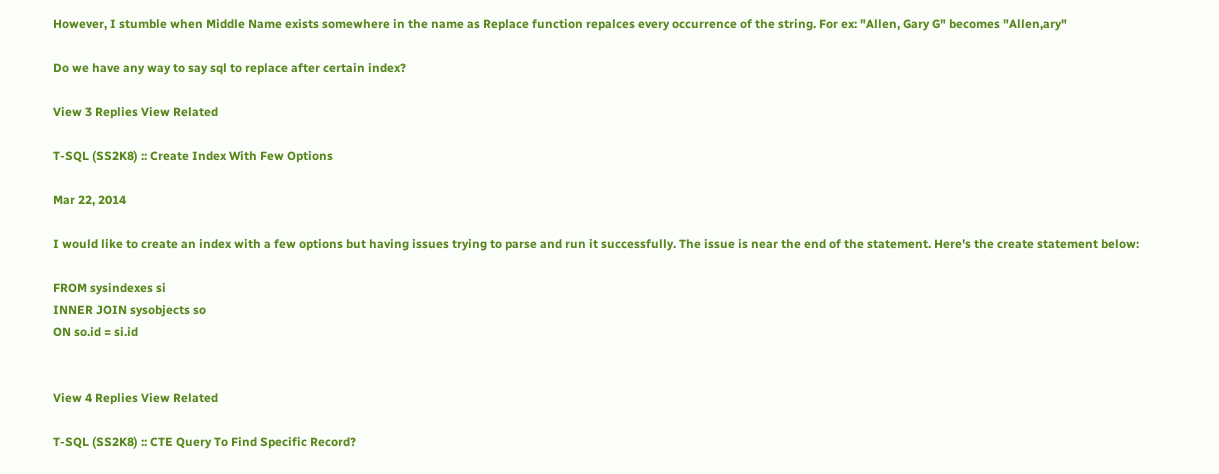However, I stumble when Middle Name exists somewhere in the name as Replace function repalces every occurrence of the string. For ex: "Allen, Gary G" becomes "Allen,ary"

Do we have any way to say sql to replace after certain index?

View 3 Replies View Related

T-SQL (SS2K8) :: Create Index With Few Options

Mar 22, 2014

I would like to create an index with a few options but having issues trying to parse and run it successfully. The issue is near the end of the statement. Here's the create statement below:

FROM sysindexes si
INNER JOIN sysobjects so
ON so.id = si.id


View 4 Replies View Related

T-SQL (SS2K8) :: CTE Query To Find Specific Record?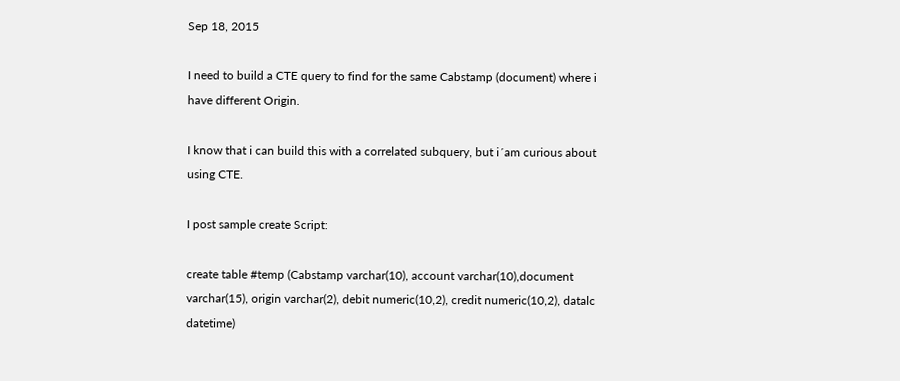Sep 18, 2015

I need to build a CTE query to find for the same Cabstamp (document) where i have different Origin.

I know that i can build this with a correlated subquery, but i´am curious about using CTE.

I post sample create Script:

create table #temp (Cabstamp varchar(10), account varchar(10),document varchar(15), origin varchar(2), debit numeric(10,2), credit numeric(10,2), datalc datetime)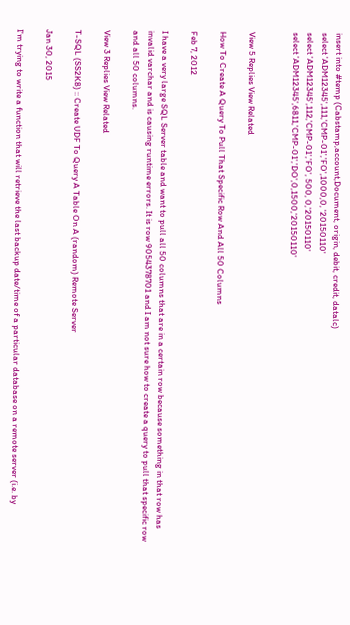insert into #temp (Cabstamp,account,Document, origin, debit, credit, datalc)
select 'ADM12345',111,'CMP-01','FO',1000,0, '20150110'
select 'ADM12345',112,'CMP-01','FO', 500, 0,'20150110'
select 'ADM12345',6811,'CMP-01','DO',0,1500,'20150110'


View 5 Replies View Related

How To Create A Query To Pull That Specific Row And All 50 Columns

Feb 7, 2012

I have a very large SQL Server table and want to pull all 50 columns that are in a certain row because something in that row has invalid varchar and is causing runtime errors. It is row 9054378701 and I am not sure how to create a query to pull that specific row and all 50 columns.

View 3 Replies View Related

T-SQL (SS2K8) :: Create UDF To Query A Table On A (random) Remote Server

Jan 30, 2015

I'm trying to write a function that will retrieve the last backup date/time of a particular database on a remote server (i.e. by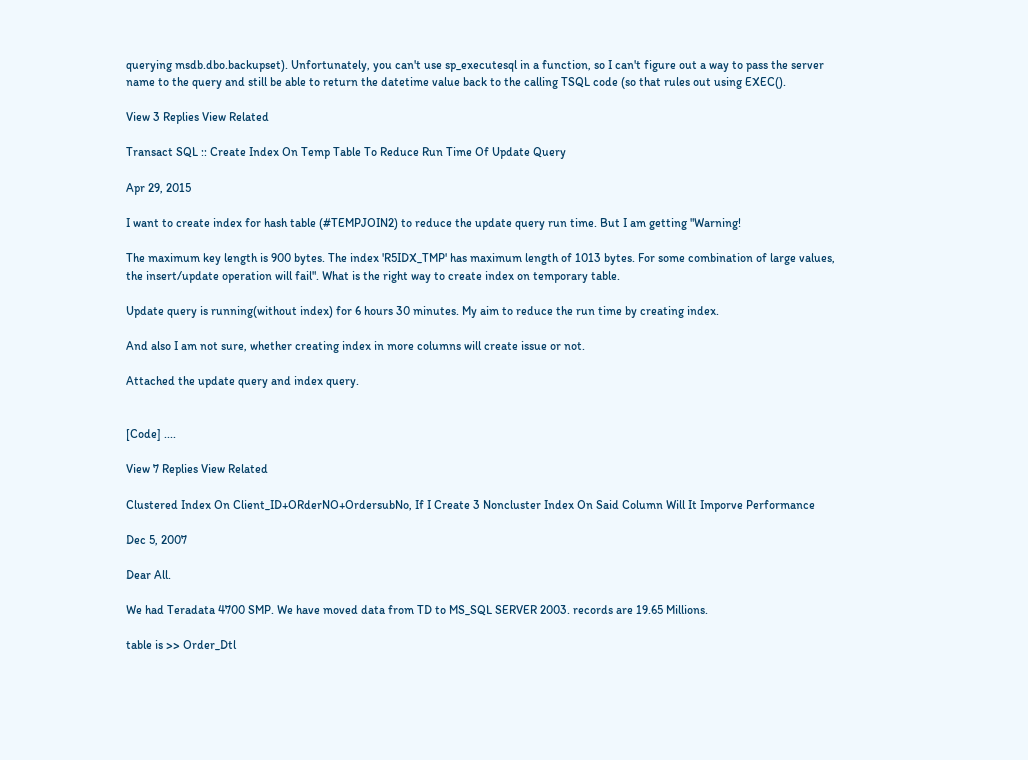querying msdb.dbo.backupset). Unfortunately, you can't use sp_executesql in a function, so I can't figure out a way to pass the server name to the query and still be able to return the datetime value back to the calling TSQL code (so that rules out using EXEC().

View 3 Replies View Related

Transact SQL :: Create Index On Temp Table To Reduce Run Time Of Update Query

Apr 29, 2015

I want to create index for hash table (#TEMPJOIN2) to reduce the update query run time. But I am getting "Warning!

The maximum key length is 900 bytes. The index 'R5IDX_TMP' has maximum length of 1013 bytes. For some combination of large values, the insert/update operation will fail". What is the right way to create index on temporary table.

Update query is running(without index) for 6 hours 30 minutes. My aim to reduce the run time by creating index.

And also I am not sure, whether creating index in more columns will create issue or not.

Attached the update query and index query.


[Code] ....

View 7 Replies View Related

Clustered Index On Client_ID+ORderNO+OrdersubNo, If I Create 3 Noncluster Index On Said Column Will It Imporve Performance

Dec 5, 2007

Dear All.

We had Teradata 4700 SMP. We have moved data from TD to MS_SQL SERVER 2003. records are 19.65 Millions.

table is >> Order_Dtl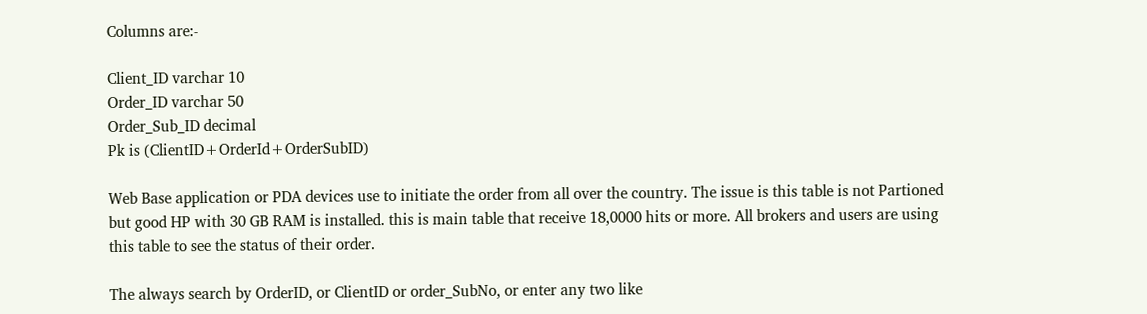Columns are:-

Client_ID varchar 10
Order_ID varchar 50
Order_Sub_ID decimal
Pk is (ClientID+OrderId+OrderSubID)

Web Base application or PDA devices use to initiate the order from all over the country. The issue is this table is not Partioned but good HP with 30 GB RAM is installed. this is main table that receive 18,0000 hits or more. All brokers and users are using this table to see the status of their order.

The always search by OrderID, or ClientID or order_SubNo, or enter any two like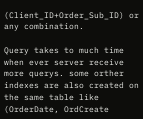(Client_ID+Order_Sub_ID) or any combination.

Query takes to much time when ever server receive more querys. some orther indexes are also created on the same table like (OrderDate, OrdCreate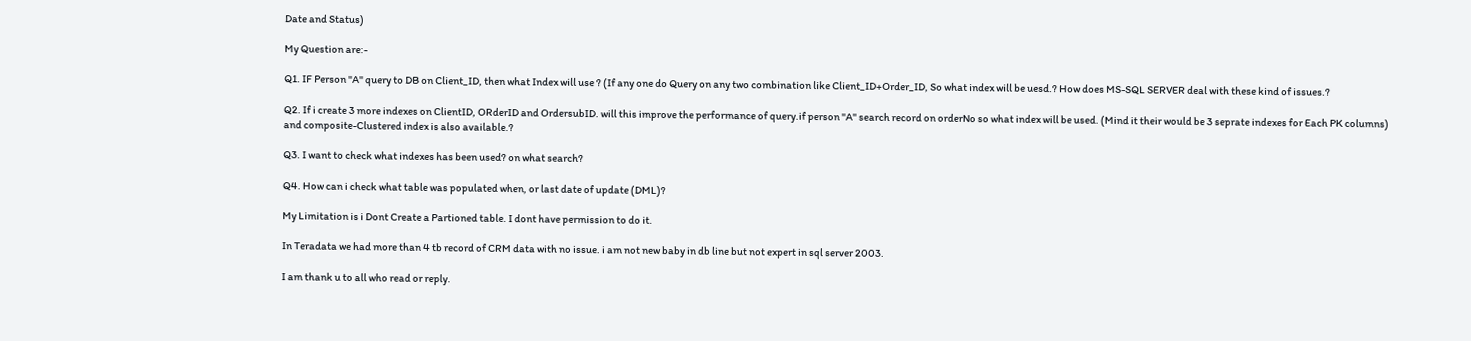Date and Status)

My Question are:-

Q1. IF Person "A" query to DB on Client_ID, then what Index will use ? (If any one do Query on any two combination like Client_ID+Order_ID, So what index will be uesd.? How does MS-SQL SERVER deal with these kind of issues.?

Q2. If i create 3 more indexes on ClientID, ORderID and OrdersubID. will this improve the performance of query.if person "A" search record on orderNo so what index will be used. (Mind it their would be 3 seprate indexes for Each PK columns) and composite-Clustered index is also available.?

Q3. I want to check what indexes has been used? on what search?

Q4. How can i check what table was populated when, or last date of update (DML)?

My Limitation is i Dont Create a Partioned table. I dont have permission to do it.

In Teradata we had more than 4 tb record of CRM data with no issue. i am not new baby in db line but not expert in sql server 2003.

I am thank u to all who read or reply.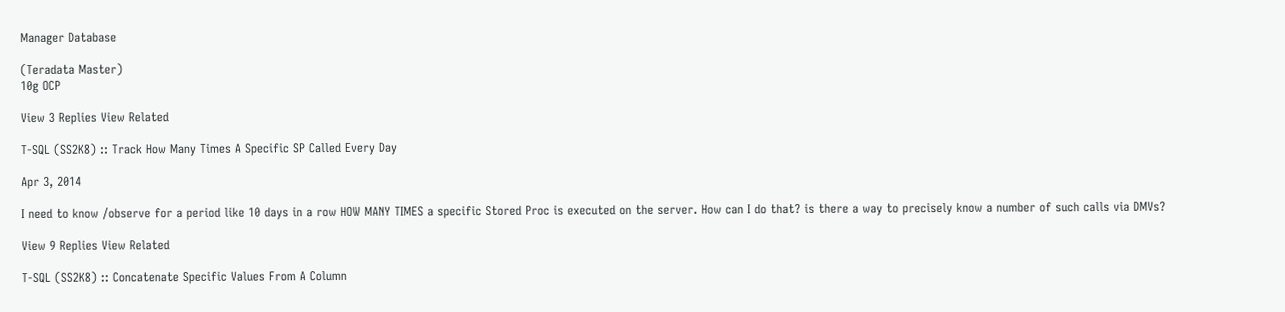Manager Database

(Teradata Master)
10g OCP

View 3 Replies View Related

T-SQL (SS2K8) :: Track How Many Times A Specific SP Called Every Day

Apr 3, 2014

I need to know /observe for a period like 10 days in a row HOW MANY TIMES a specific Stored Proc is executed on the server. How can I do that? is there a way to precisely know a number of such calls via DMVs?

View 9 Replies View Related

T-SQL (SS2K8) :: Concatenate Specific Values From A Column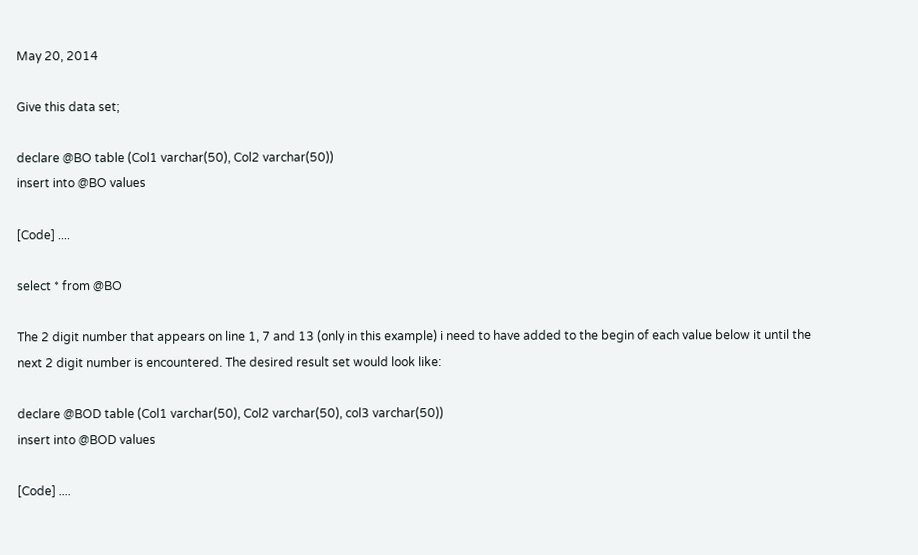May 20, 2014

Give this data set;

declare @BO table (Col1 varchar(50), Col2 varchar(50))
insert into @BO values

[Code] ....

select * from @BO

The 2 digit number that appears on line 1, 7 and 13 (only in this example) i need to have added to the begin of each value below it until the next 2 digit number is encountered. The desired result set would look like:

declare @BOD table (Col1 varchar(50), Col2 varchar(50), col3 varchar(50))
insert into @BOD values

[Code] ....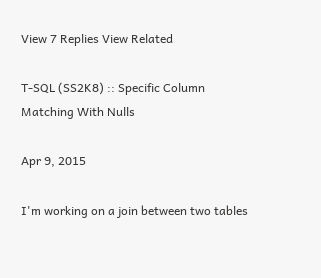View 7 Replies View Related

T-SQL (SS2K8) :: Specific Column Matching With Nulls

Apr 9, 2015

I'm working on a join between two tables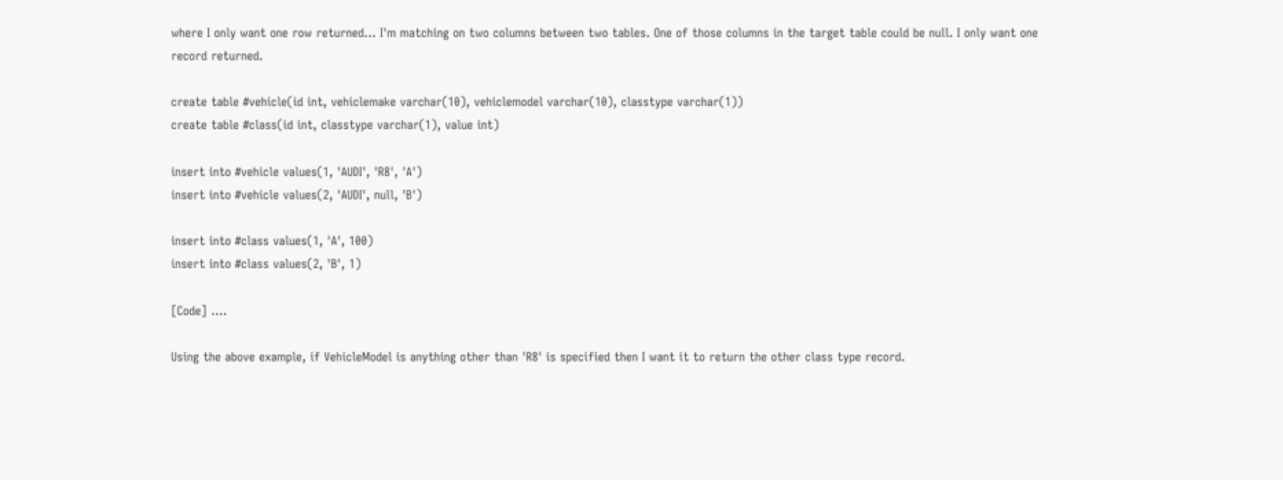where I only want one row returned... I'm matching on two columns between two tables. One of those columns in the target table could be null. I only want one record returned.

create table #vehicle(id int, vehiclemake varchar(10), vehiclemodel varchar(10), classtype varchar(1))
create table #class(id int, classtype varchar(1), value int)

insert into #vehicle values(1, 'AUDI', 'R8', 'A')
insert into #vehicle values(2, 'AUDI', null, 'B')

insert into #class values(1, 'A', 100)
insert into #class values(2, 'B', 1)

[Code] ....

Using the above example, if VehicleModel is anything other than 'R8' is specified then I want it to return the other class type record.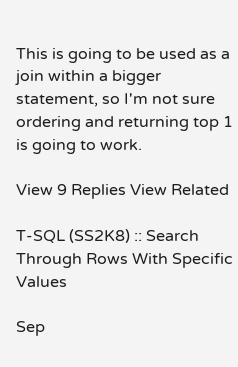This is going to be used as a join within a bigger statement, so I'm not sure ordering and returning top 1 is going to work.

View 9 Replies View Related

T-SQL (SS2K8) :: Search Through Rows With Specific Values

Sep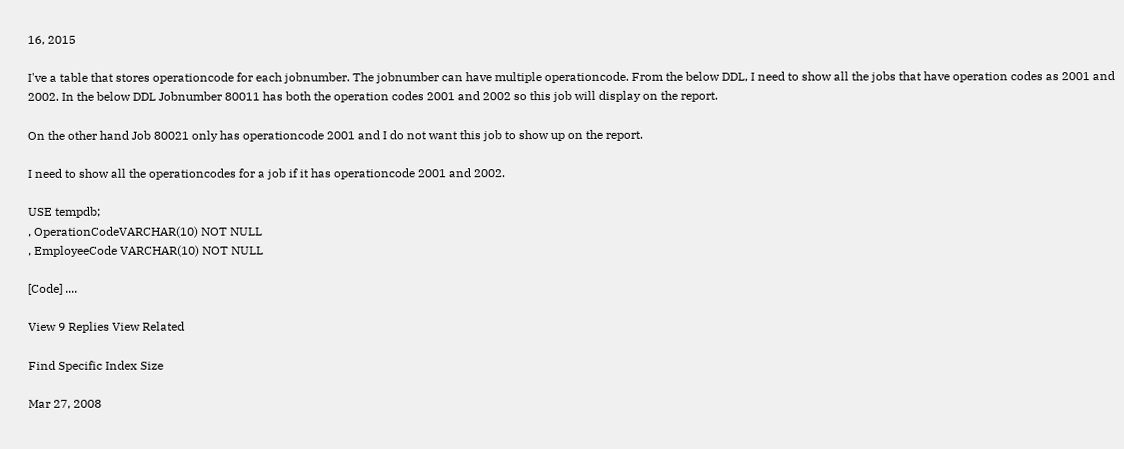16, 2015

I've a table that stores operationcode for each jobnumber. The jobnumber can have multiple operationcode. From the below DDL, I need to show all the jobs that have operation codes as 2001 and 2002. In the below DDL Jobnumber 80011 has both the operation codes 2001 and 2002 so this job will display on the report.

On the other hand Job 80021 only has operationcode 2001 and I do not want this job to show up on the report.

I need to show all the operationcodes for a job if it has operationcode 2001 and 2002.

USE tempdb;
, OperationCodeVARCHAR(10) NOT NULL
, EmployeeCode VARCHAR(10) NOT NULL

[Code] ....

View 9 Replies View Related

Find Specific Index Size

Mar 27, 2008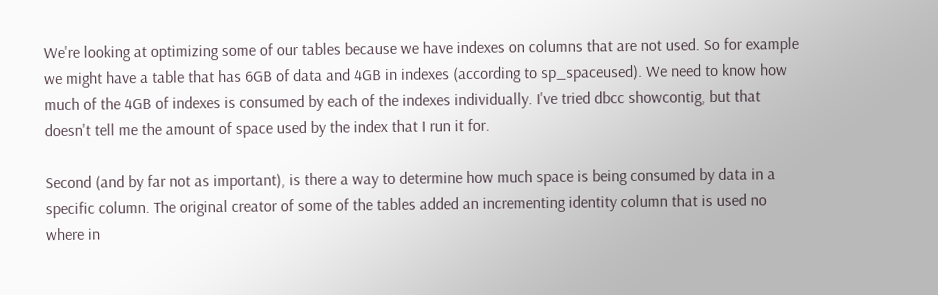We're looking at optimizing some of our tables because we have indexes on columns that are not used. So for example we might have a table that has 6GB of data and 4GB in indexes (according to sp_spaceused). We need to know how much of the 4GB of indexes is consumed by each of the indexes individually. I've tried dbcc showcontig, but that doesn't tell me the amount of space used by the index that I run it for.

Second (and by far not as important), is there a way to determine how much space is being consumed by data in a specific column. The original creator of some of the tables added an incrementing identity column that is used no where in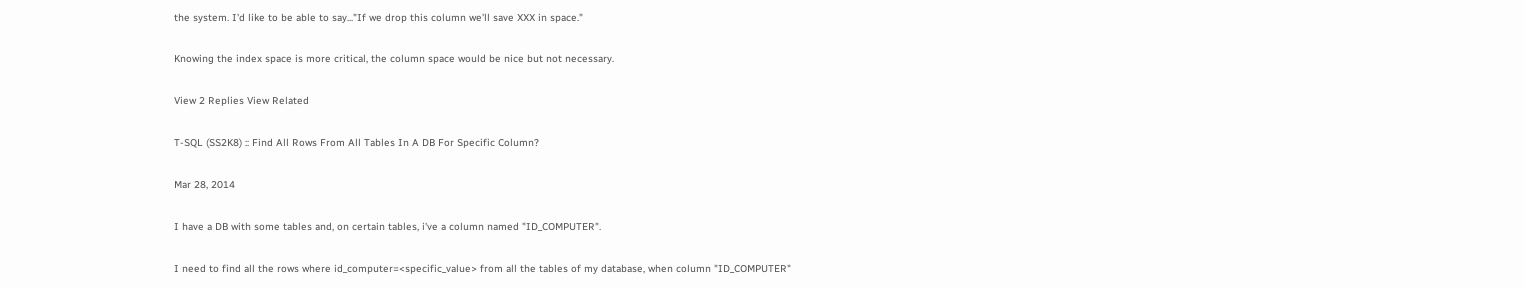the system. I'd like to be able to say..."If we drop this column we'll save XXX in space."

Knowing the index space is more critical, the column space would be nice but not necessary.

View 2 Replies View Related

T-SQL (SS2K8) :: Find All Rows From All Tables In A DB For Specific Column?

Mar 28, 2014

I have a DB with some tables and, on certain tables, i've a column named "ID_COMPUTER".

I need to find all the rows where id_computer=<specific_value> from all the tables of my database, when column "ID_COMPUTER"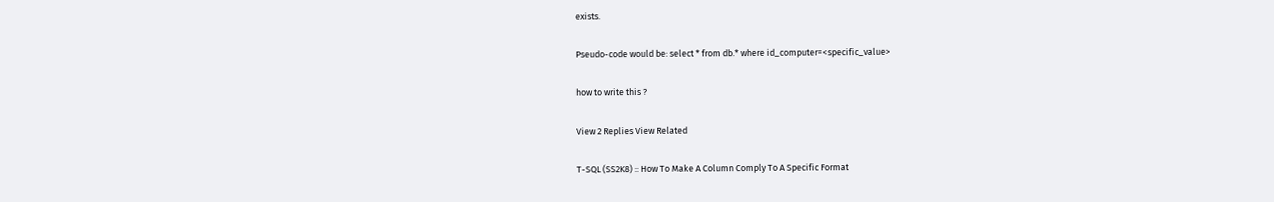exists.

Pseudo-code would be: select * from db.* where id_computer=<specific_value>

how to write this ?

View 2 Replies View Related

T-SQL (SS2K8) :: How To Make A Column Comply To A Specific Format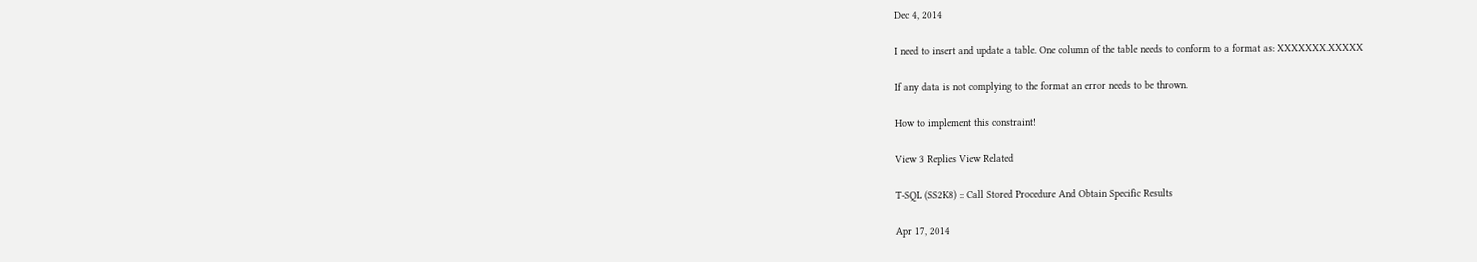Dec 4, 2014

I need to insert and update a table. One column of the table needs to conform to a format as: XXXXXXX.XXXXX

If any data is not complying to the format an error needs to be thrown.

How to implement this constraint!

View 3 Replies View Related

T-SQL (SS2K8) :: Call Stored Procedure And Obtain Specific Results

Apr 17, 2014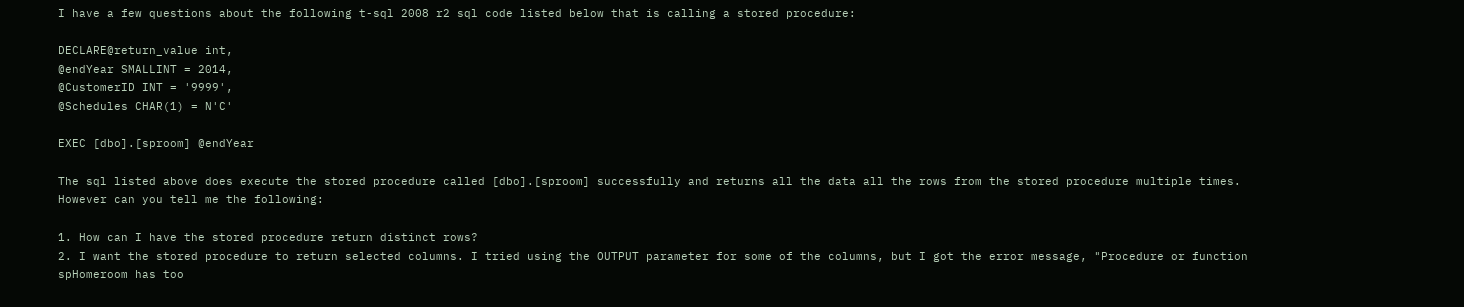I have a few questions about the following t-sql 2008 r2 sql code listed below that is calling a stored procedure:

DECLARE@return_value int,
@endYear SMALLINT = 2014,
@CustomerID INT = '9999',
@Schedules CHAR(1) = N'C'

EXEC [dbo].[sproom] @endYear

The sql listed above does execute the stored procedure called [dbo].[sproom] successfully and returns all the data all the rows from the stored procedure multiple times. However can you tell me the following:

1. How can I have the stored procedure return distinct rows?
2. I want the stored procedure to return selected columns. I tried using the OUTPUT parameter for some of the columns, but I got the error message, "Procedure or function spHomeroom has too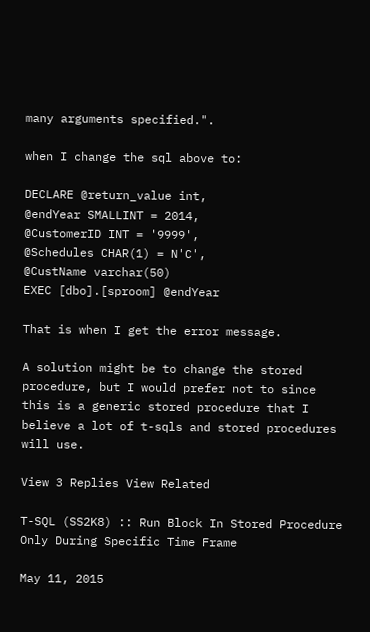many arguments specified.".

when I change the sql above to:

DECLARE @return_value int,
@endYear SMALLINT = 2014,
@CustomerID INT = '9999',
@Schedules CHAR(1) = N'C',
@CustName varchar(50)
EXEC [dbo].[sproom] @endYear

That is when I get the error message.

A solution might be to change the stored procedure, but I would prefer not to since this is a generic stored procedure that I believe a lot of t-sqls and stored procedures will use.

View 3 Replies View Related

T-SQL (SS2K8) :: Run Block In Stored Procedure Only During Specific Time Frame

May 11, 2015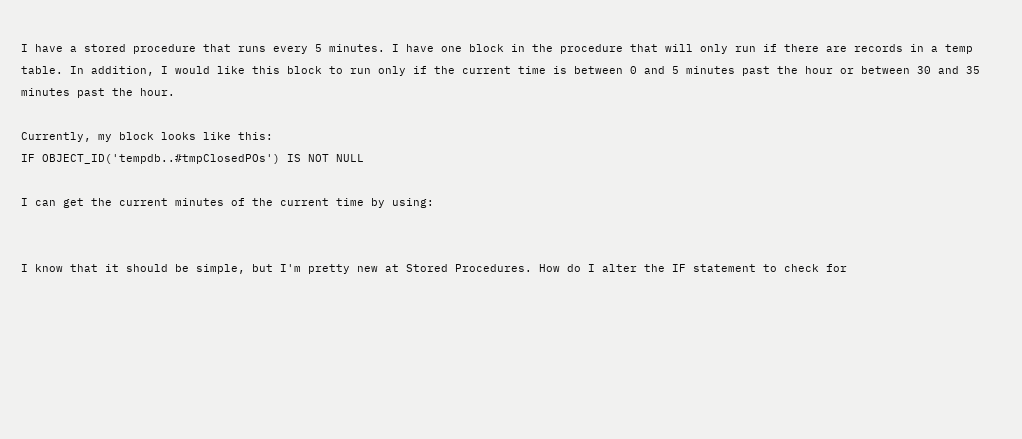I have a stored procedure that runs every 5 minutes. I have one block in the procedure that will only run if there are records in a temp table. In addition, I would like this block to run only if the current time is between 0 and 5 minutes past the hour or between 30 and 35 minutes past the hour.

Currently, my block looks like this:
IF OBJECT_ID('tempdb..#tmpClosedPOs') IS NOT NULL

I can get the current minutes of the current time by using:


I know that it should be simple, but I'm pretty new at Stored Procedures. How do I alter the IF statement to check for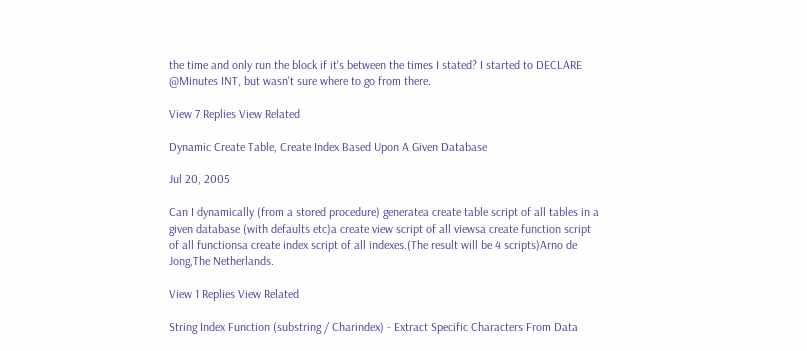the time and only run the block if it's between the times I stated? I started to DECLARE @Minutes INT, but wasn't sure where to go from there.

View 7 Replies View Related

Dynamic Create Table, Create Index Based Upon A Given Database

Jul 20, 2005

Can I dynamically (from a stored procedure) generatea create table script of all tables in a given database (with defaults etc)a create view script of all viewsa create function script of all functionsa create index script of all indexes.(The result will be 4 scripts)Arno de Jong,The Netherlands.

View 1 Replies View Related

String Index Function (substring / Charindex) - Extract Specific Characters From Data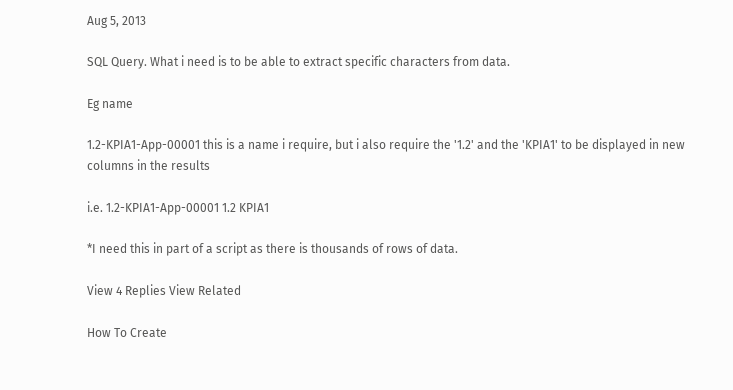Aug 5, 2013

SQL Query. What i need is to be able to extract specific characters from data.

Eg name

1.2-KPIA1-App-00001 this is a name i require, but i also require the '1.2' and the 'KPIA1' to be displayed in new columns in the results

i.e. 1.2-KPIA1-App-00001 1.2 KPIA1

*I need this in part of a script as there is thousands of rows of data.

View 4 Replies View Related

How To Create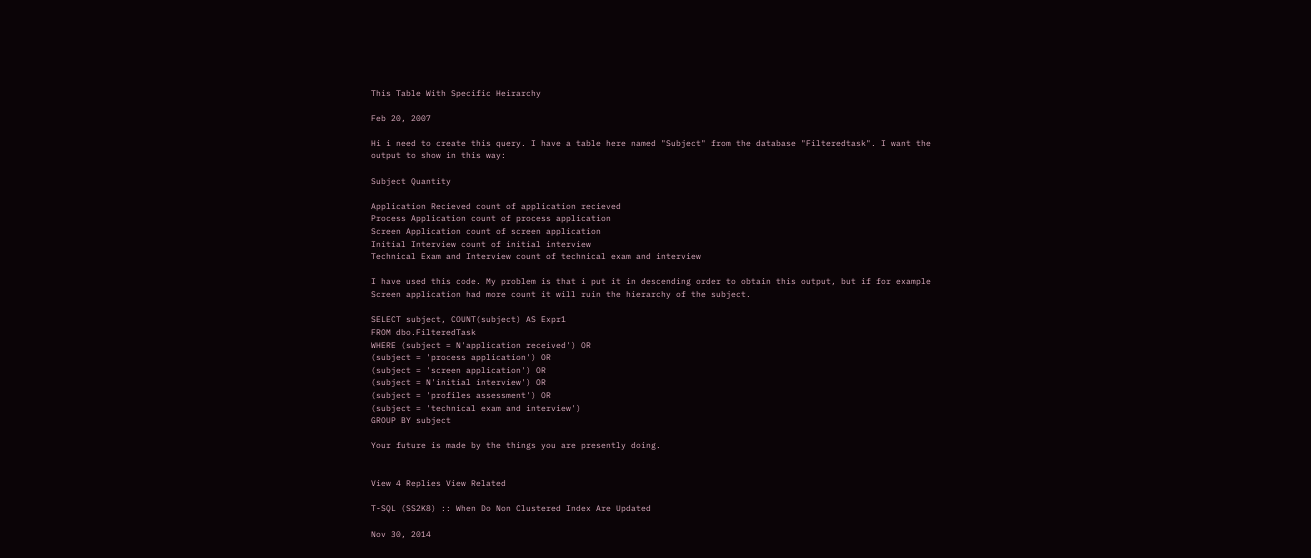This Table With Specific Heirarchy

Feb 20, 2007

Hi i need to create this query. I have a table here named "Subject" from the database "Filteredtask". I want the output to show in this way:

Subject Quantity

Application Recieved count of application recieved
Process Application count of process application
Screen Application count of screen application
Initial Interview count of initial interview
Technical Exam and Interview count of technical exam and interview

I have used this code. My problem is that i put it in descending order to obtain this output, but if for example Screen application had more count it will ruin the hierarchy of the subject.

SELECT subject, COUNT(subject) AS Expr1
FROM dbo.FilteredTask
WHERE (subject = N'application received') OR
(subject = 'process application') OR
(subject = 'screen application') OR
(subject = N'initial interview') OR
(subject = 'profiles assessment') OR
(subject = 'technical exam and interview')
GROUP BY subject

Your future is made by the things you are presently doing.


View 4 Replies View Related

T-SQL (SS2K8) :: When Do Non Clustered Index Are Updated

Nov 30, 2014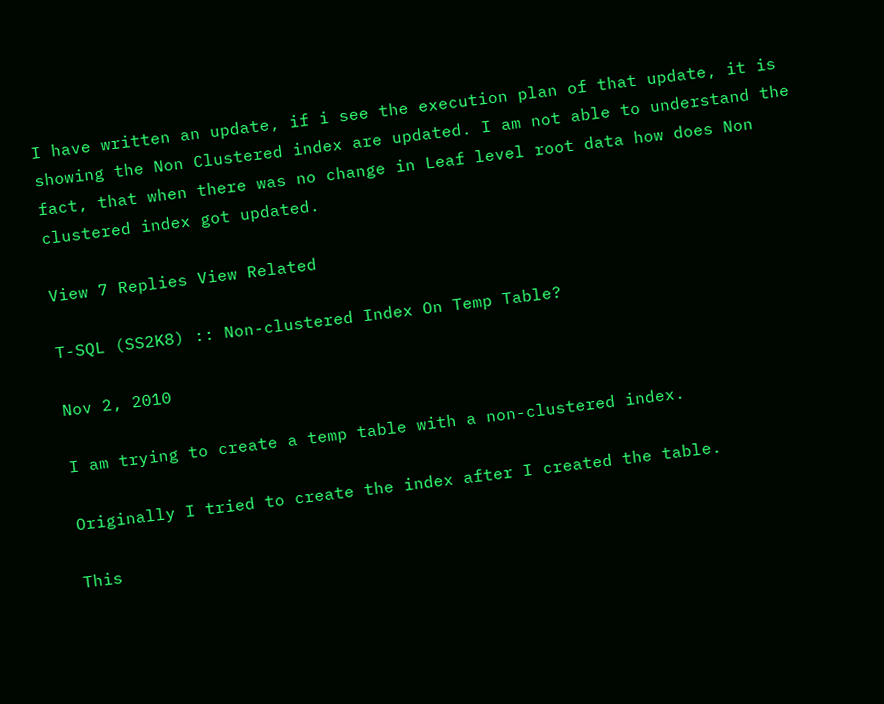I have written an update, if i see the execution plan of that update, it is showing the Non Clustered index are updated. I am not able to understand the fact, that when there was no change in Leaf level root data how does Non clustered index got updated.

View 7 Replies View Related

T-SQL (SS2K8) :: Non-clustered Index On Temp Table?

Nov 2, 2010

I am trying to create a temp table with a non-clustered index.

Originally I tried to create the index after I created the table.

This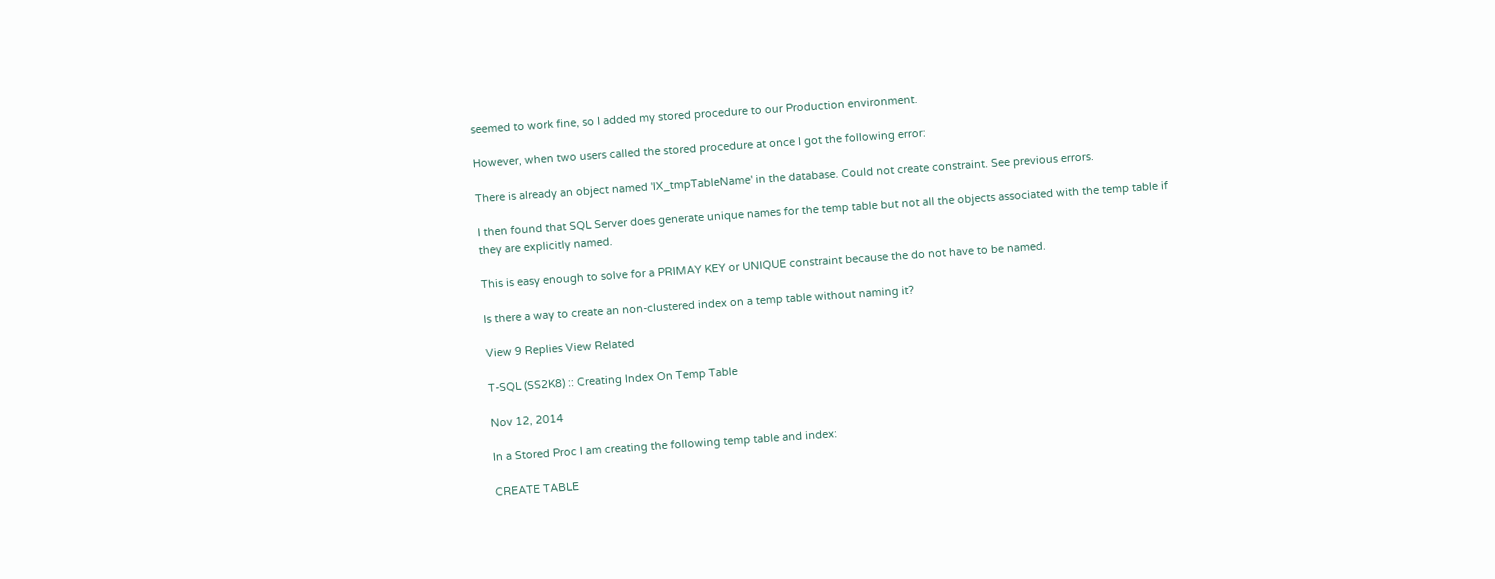seemed to work fine, so I added my stored procedure to our Production environment.

However, when two users called the stored procedure at once I got the following error:

There is already an object named 'IX_tmpTableName' in the database. Could not create constraint. See previous errors.

I then found that SQL Server does generate unique names for the temp table but not all the objects associated with the temp table if they are explicitly named.

This is easy enough to solve for a PRIMAY KEY or UNIQUE constraint because the do not have to be named.

Is there a way to create an non-clustered index on a temp table without naming it?

View 9 Replies View Related

T-SQL (SS2K8) :: Creating Index On Temp Table

Nov 12, 2014

In a Stored Proc I am creating the following temp table and index:

CREATE TABLE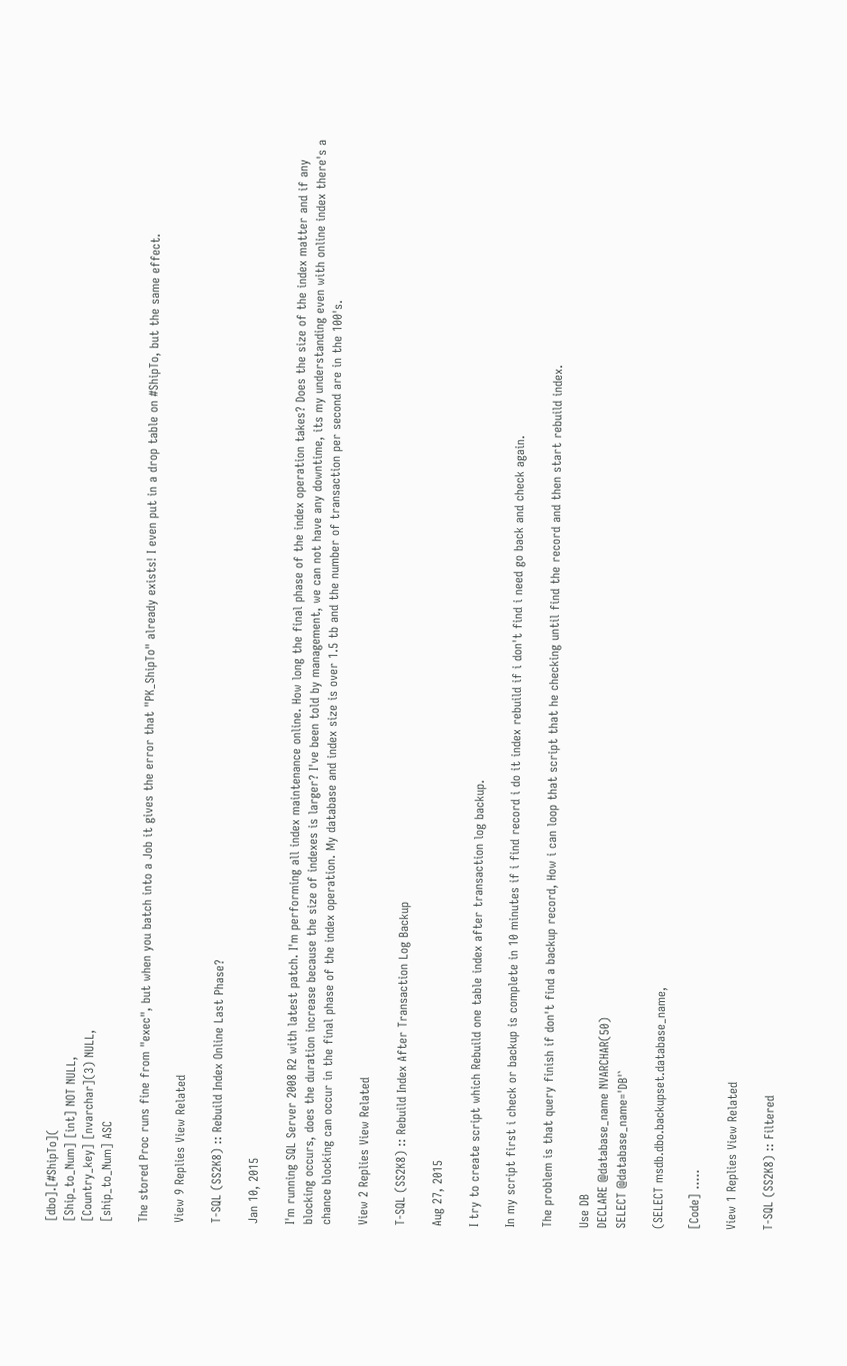[dbo].[#ShipTo](
[Ship_to_Num] [int] NOT NULL,
[Country_key] [nvarchar](3) NULL,
[ship_to_Num] ASC

The stored Proc runs fine from "exec", but when you batch into a Job it gives the error that "PK_ShipTo" already exists! I even put in a drop table on #ShipTo, but the same effect.

View 9 Replies View Related

T-SQL (SS2K8) :: Rebuild Index Online Last Phase?

Jan 10, 2015

I'm running SQL Server 2008 R2 with latest patch. I'm performing all index maintenance online. How long the final phase of the index operation takes? Does the size of the index matter and if any blocking occurs, does the duration increase because the size of indexes is larger? I've been told by management, we can not have any downtime, its my understanding even with online index there's a chance blocking can occur in the final phase of the index operation. My database and index size is over 1.5 tb and the number of transaction per second are in the 100's.

View 2 Replies View Related

T-SQL (SS2K8) :: Rebuild Index After Transaction Log Backup

Aug 27, 2015

I try to create script which Rebuild one table index after transaction log backup.

In my script first i check or backup is complete in 10 minutes if i find record i do it index rebuild if i don't find i need go back and check again.

The problem is that query finish if don't find a backup record, How i can loop that script that he checking until find the record and then start rebuild index.

Use DB
DECLARE @database_name NVARCHAR(50)
SELECT @database_name='DB'`

(SELECT msdb.dbo.backupset.database_name,

[Code] .....

View 1 Replies View Related

T-SQL (SS2K8) :: Filtered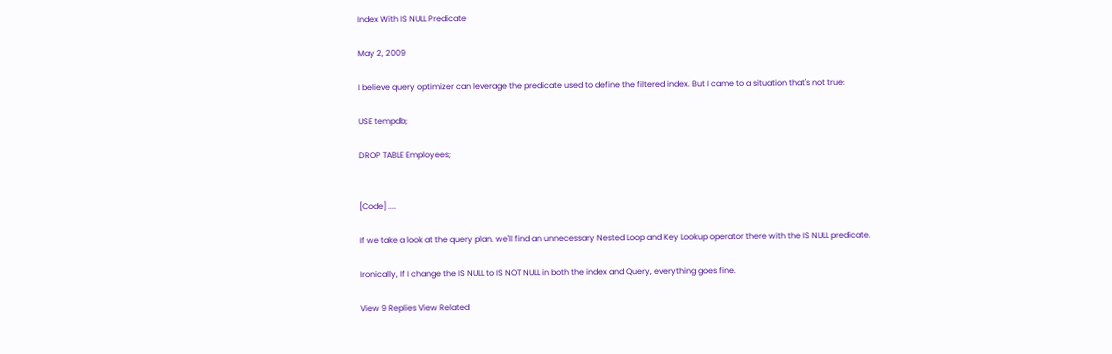Index With IS NULL Predicate

May 2, 2009

I believe query optimizer can leverage the predicate used to define the filtered index. But I came to a situation that's not true:

USE tempdb;

DROP TABLE Employees;


[Code] ....

If we take a look at the query plan. we'll find an unnecessary Nested Loop and Key Lookup operator there with the IS NULL predicate.

Ironically, If I change the IS NULL to IS NOT NULL in both the index and Query, everything goes fine.

View 9 Replies View Related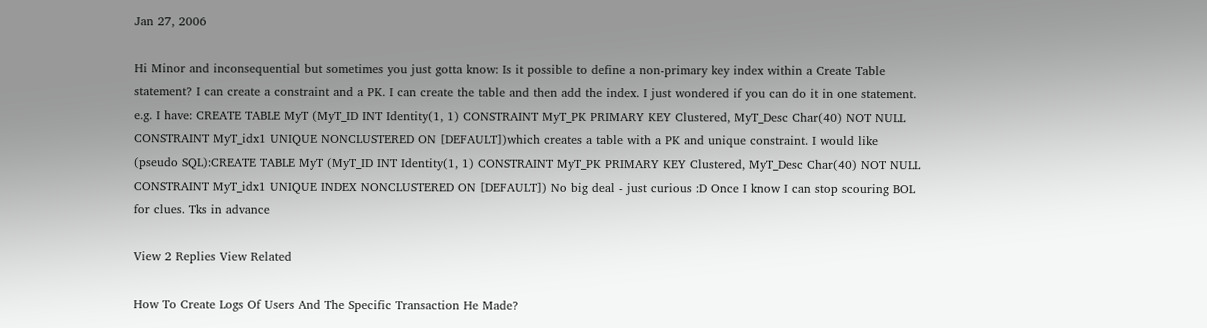Jan 27, 2006

Hi Minor and inconsequential but sometimes you just gotta know: Is it possible to define a non-primary key index within a Create Table statement? I can create a constraint and a PK. I can create the table and then add the index. I just wondered if you can do it in one statement. e.g. I have: CREATE TABLE MyT (MyT_ID INT Identity(1, 1) CONSTRAINT MyT_PK PRIMARY KEY Clustered, MyT_Desc Char(40) NOT NULL CONSTRAINT MyT_idx1 UNIQUE NONCLUSTERED ON [DEFAULT])which creates a table with a PK and unique constraint. I would like (pseudo SQL):CREATE TABLE MyT (MyT_ID INT Identity(1, 1) CONSTRAINT MyT_PK PRIMARY KEY Clustered, MyT_Desc Char(40) NOT NULL CONSTRAINT MyT_idx1 UNIQUE INDEX NONCLUSTERED ON [DEFAULT]) No big deal - just curious :D Once I know I can stop scouring BOL for clues. Tks in advance

View 2 Replies View Related

How To Create Logs Of Users And The Specific Transaction He Made?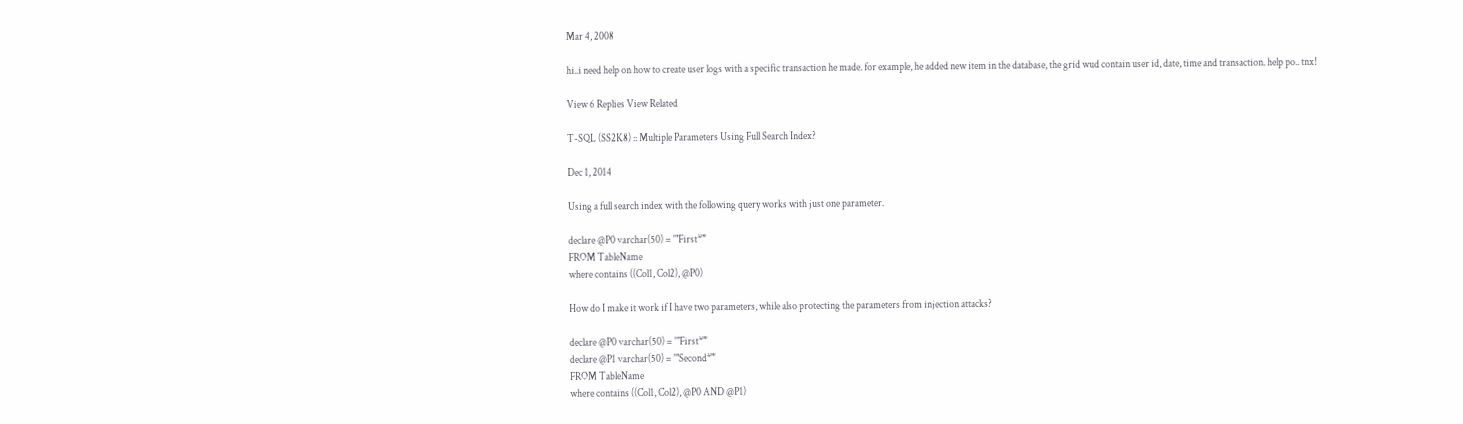Mar 4, 2008

hi..i need help on how to create user logs with a specific transaction he made. for example, he added new item in the database, the grid wud contain user id, date, time and transaction. help po.. tnx!

View 6 Replies View Related

T-SQL (SS2K8) :: Multiple Parameters Using Full Search Index?

Dec 1, 2014

Using a full search index with the following query works with just one parameter.

declare @P0 varchar(50) = '"First*"'
FROM TableName
where contains ((Col1, Col2), @P0)

How do I make it work if I have two parameters, while also protecting the parameters from injection attacks?

declare @P0 varchar(50) = '"First*"'
declare @P1 varchar(50) = '"Second*"'
FROM TableName
where contains ((Col1, Col2), @P0 AND @P1)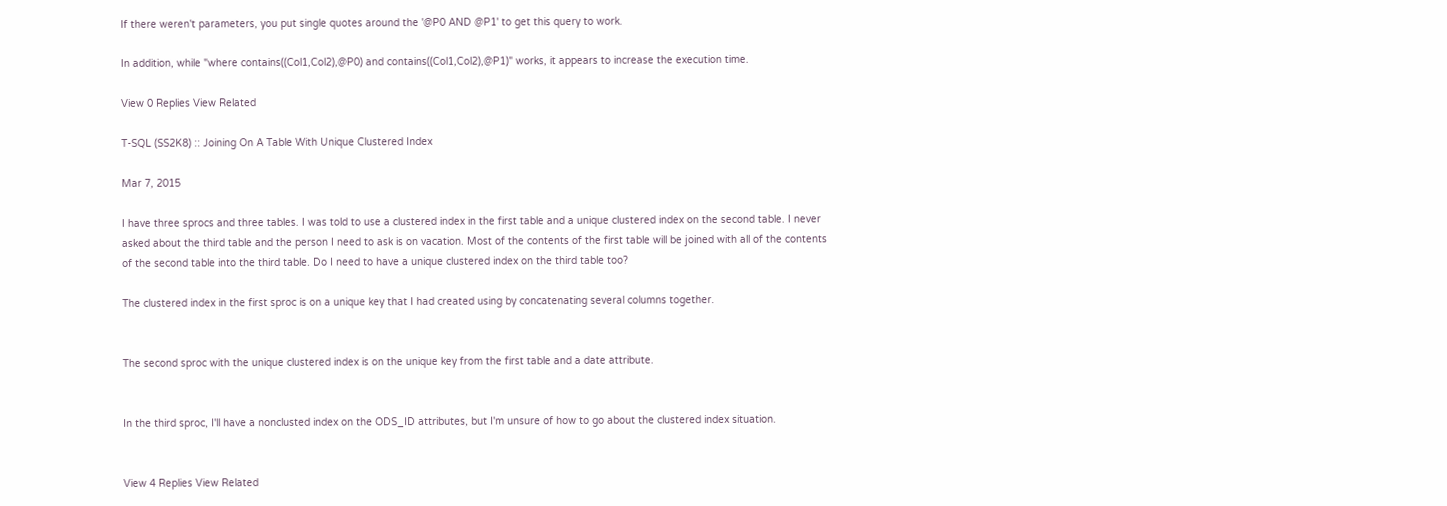If there weren't parameters, you put single quotes around the '@P0 AND @P1' to get this query to work.

In addition, while "where contains((Col1,Col2),@P0) and contains((Col1,Col2),@P1)" works, it appears to increase the execution time.

View 0 Replies View Related

T-SQL (SS2K8) :: Joining On A Table With Unique Clustered Index

Mar 7, 2015

I have three sprocs and three tables. I was told to use a clustered index in the first table and a unique clustered index on the second table. I never asked about the third table and the person I need to ask is on vacation. Most of the contents of the first table will be joined with all of the contents of the second table into the third table. Do I need to have a unique clustered index on the third table too?

The clustered index in the first sproc is on a unique key that I had created using by concatenating several columns together.


The second sproc with the unique clustered index is on the unique key from the first table and a date attribute.


In the third sproc, I'll have a nonclusted index on the ODS_ID attributes, but I'm unsure of how to go about the clustered index situation.


View 4 Replies View Related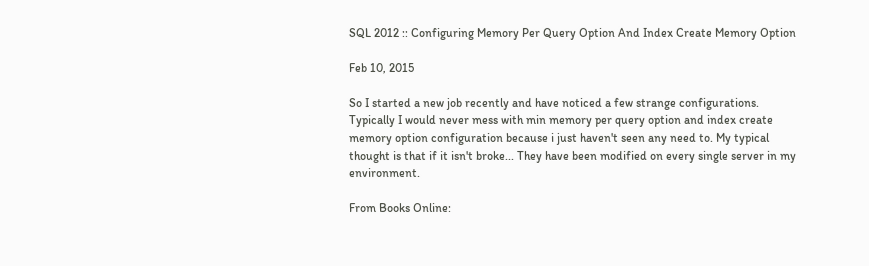SQL 2012 :: Configuring Memory Per Query Option And Index Create Memory Option

Feb 10, 2015

So I started a new job recently and have noticed a few strange configurations. Typically I would never mess with min memory per query option and index create memory option configuration because i just haven't seen any need to. My typical thought is that if it isn't broke... They have been modified on every single server in my environment.

From Books Online: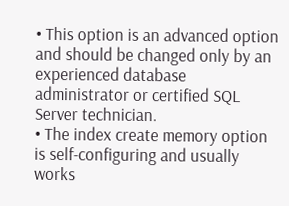• This option is an advanced option and should be changed only by an experienced database administrator or certified SQL Server technician.
• The index create memory option is self-configuring and usually works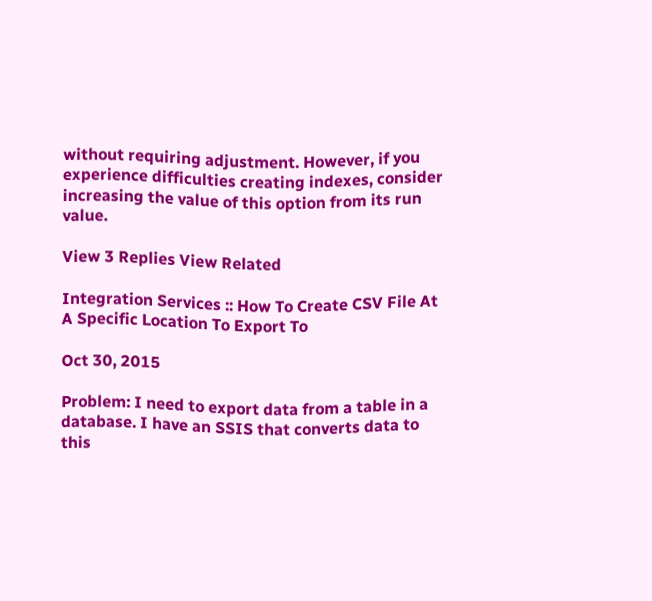without requiring adjustment. However, if you experience difficulties creating indexes, consider increasing the value of this option from its run value.

View 3 Replies View Related

Integration Services :: How To Create CSV File At A Specific Location To Export To

Oct 30, 2015

Problem: I need to export data from a table in a database. I have an SSIS that converts data to this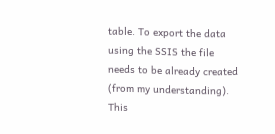table. To export the data using the SSIS the file needs to be already created (from my understanding). This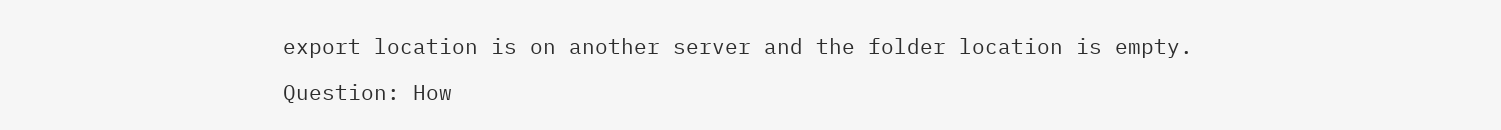export location is on another server and the folder location is empty.

Question: How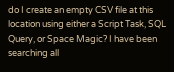do I create an empty CSV file at this location using either a Script Task, SQL Query, or Space Magic? I have been searching all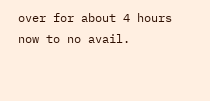over for about 4 hours now to no avail.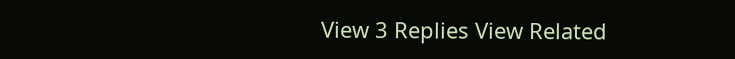View 3 Replies View Related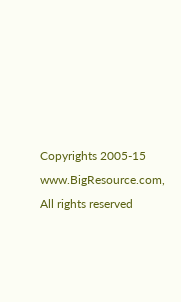Copyrights 2005-15 www.BigResource.com, All rights reserved